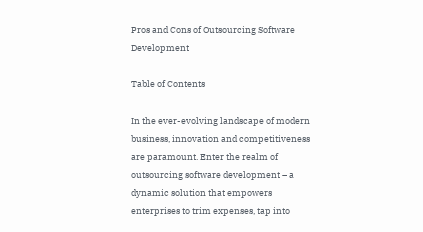Pros and Cons of Outsourcing Software Development

Table of Contents

In the ever-evolving landscape of modern business, innovation and competitiveness are paramount. Enter the realm of outsourcing software development – a dynamic solution that empowers enterprises to trim expenses, tap into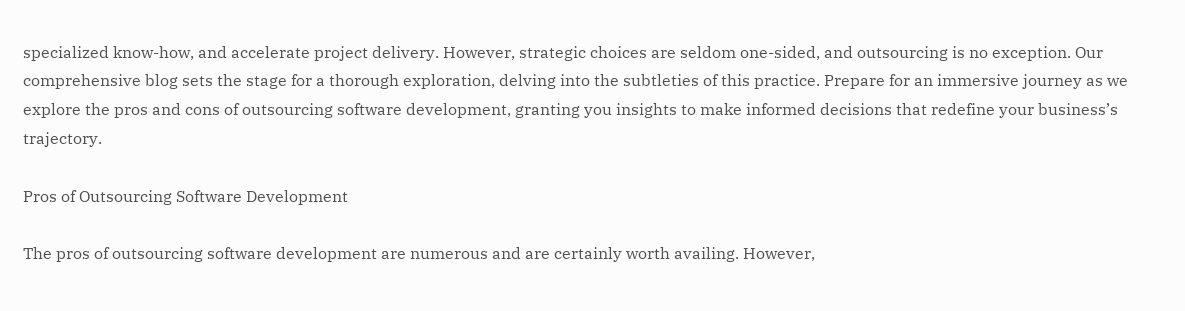specialized know-how, and accelerate project delivery. However, strategic choices are seldom one-sided, and outsourcing is no exception. Our comprehensive blog sets the stage for a thorough exploration, delving into the subtleties of this practice. Prepare for an immersive journey as we explore the pros and cons of outsourcing software development, granting you insights to make informed decisions that redefine your business’s trajectory.

Pros of Outsourcing Software Development

The pros of outsourcing software development are numerous and are certainly worth availing. However,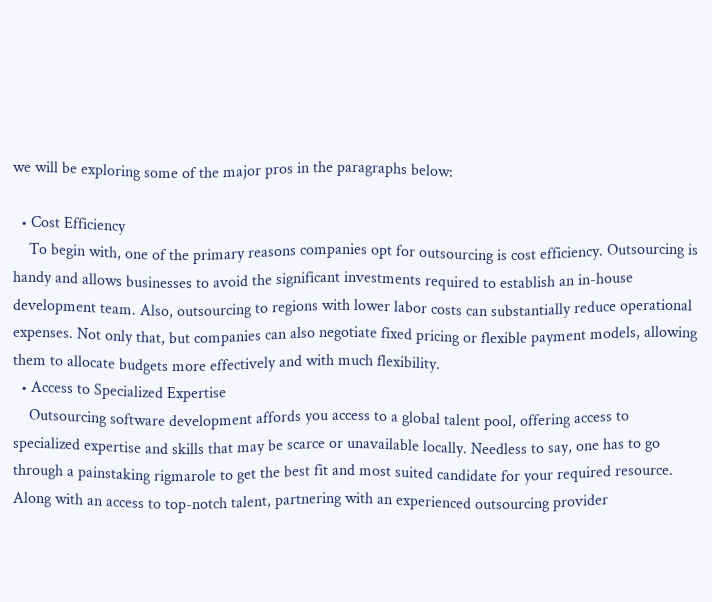we will be exploring some of the major pros in the paragraphs below:

  • Cost Efficiency
    To begin with, one of the primary reasons companies opt for outsourcing is cost efficiency. Outsourcing is handy and allows businesses to avoid the significant investments required to establish an in-house development team. Also, outsourcing to regions with lower labor costs can substantially reduce operational expenses. Not only that, but companies can also negotiate fixed pricing or flexible payment models, allowing them to allocate budgets more effectively and with much flexibility.
  • Access to Specialized Expertise
    Outsourcing software development affords you access to a global talent pool, offering access to specialized expertise and skills that may be scarce or unavailable locally. Needless to say, one has to go through a painstaking rigmarole to get the best fit and most suited candidate for your required resource. Along with an access to top-notch talent, partnering with an experienced outsourcing provider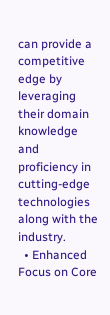can provide a competitive edge by leveraging their domain knowledge and proficiency in cutting-edge technologies along with the industry.
  • Enhanced Focus on Core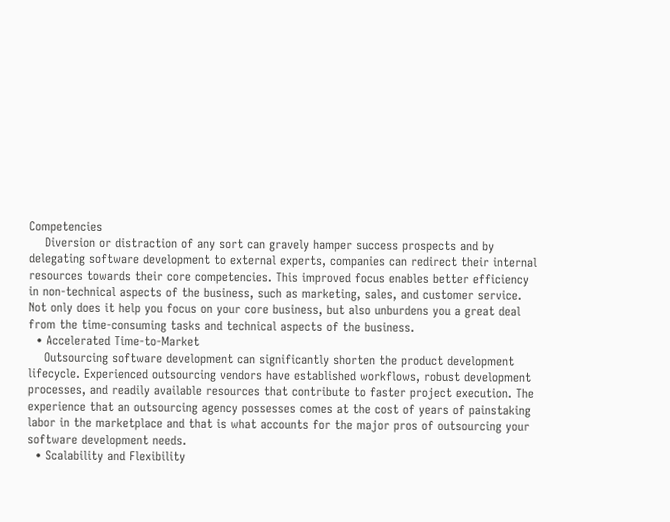Competencies
    Diversion or distraction of any sort can gravely hamper success prospects and by delegating software development to external experts, companies can redirect their internal resources towards their core competencies. This improved focus enables better efficiency in non-technical aspects of the business, such as marketing, sales, and customer service. Not only does it help you focus on your core business, but also unburdens you a great deal from the time-consuming tasks and technical aspects of the business.
  • Accelerated Time-to-Market
    Outsourcing software development can significantly shorten the product development lifecycle. Experienced outsourcing vendors have established workflows, robust development processes, and readily available resources that contribute to faster project execution. The experience that an outsourcing agency possesses comes at the cost of years of painstaking labor in the marketplace and that is what accounts for the major pros of outsourcing your software development needs.
  • Scalability and Flexibility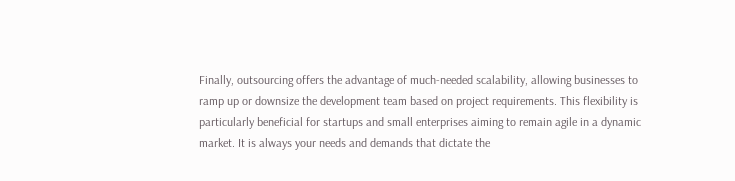Finally, outsourcing offers the advantage of much-needed scalability, allowing businesses to ramp up or downsize the development team based on project requirements. This flexibility is particularly beneficial for startups and small enterprises aiming to remain agile in a dynamic market. It is always your needs and demands that dictate the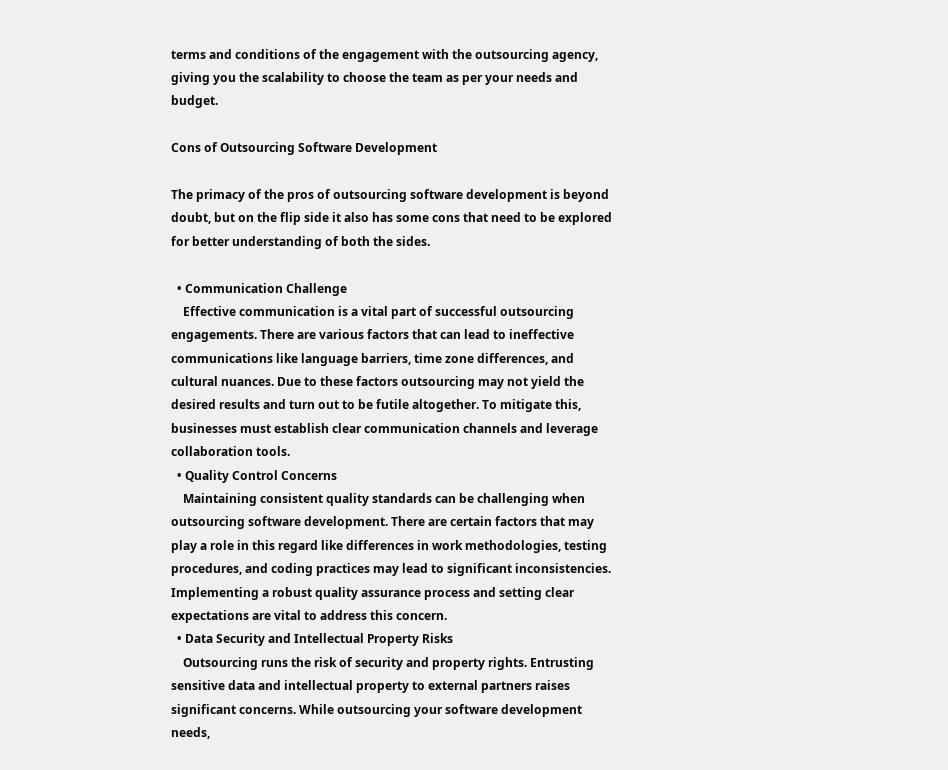terms and conditions of the engagement with the outsourcing agency, giving you the scalability to choose the team as per your needs and budget.

Cons of Outsourcing Software Development

The primacy of the pros of outsourcing software development is beyond doubt, but on the flip side it also has some cons that need to be explored for better understanding of both the sides.

  • Communication Challenge
    Effective communication is a vital part of successful outsourcing engagements. There are various factors that can lead to ineffective communications like language barriers, time zone differences, and cultural nuances. Due to these factors outsourcing may not yield the desired results and turn out to be futile altogether. To mitigate this, businesses must establish clear communication channels and leverage collaboration tools.
  • Quality Control Concerns
    Maintaining consistent quality standards can be challenging when outsourcing software development. There are certain factors that may play a role in this regard like differences in work methodologies, testing procedures, and coding practices may lead to significant inconsistencies. Implementing a robust quality assurance process and setting clear expectations are vital to address this concern.
  • Data Security and Intellectual Property Risks
    Outsourcing runs the risk of security and property rights. Entrusting sensitive data and intellectual property to external partners raises significant concerns. While outsourcing your software development needs,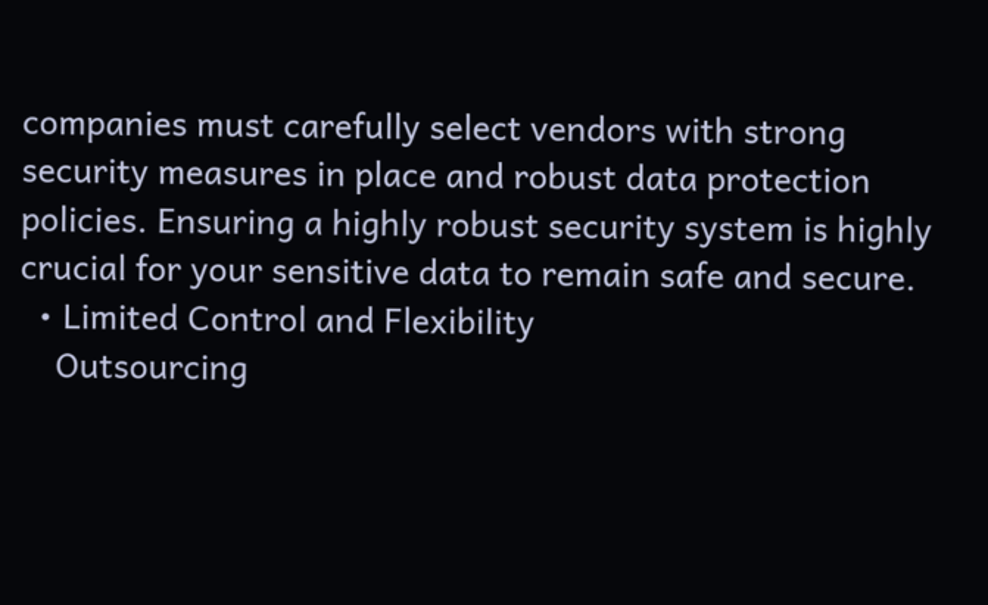companies must carefully select vendors with strong security measures in place and robust data protection policies. Ensuring a highly robust security system is highly crucial for your sensitive data to remain safe and secure.
  • Limited Control and Flexibility
    Outsourcing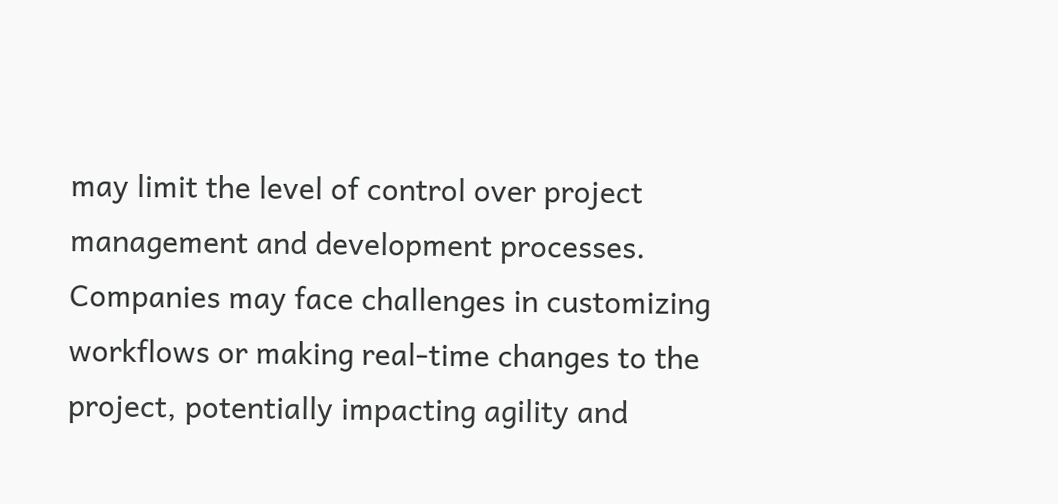may limit the level of control over project management and development processes. Companies may face challenges in customizing workflows or making real-time changes to the project, potentially impacting agility and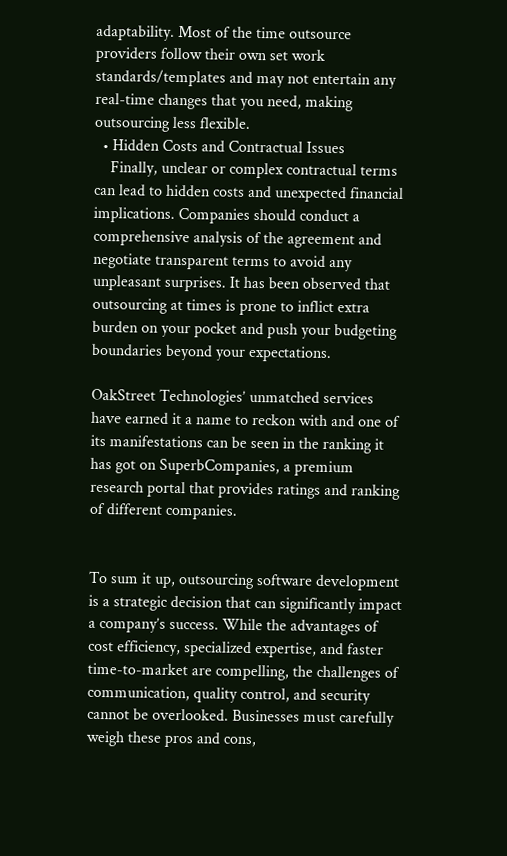adaptability. Most of the time outsource providers follow their own set work standards/templates and may not entertain any real-time changes that you need, making outsourcing less flexible.
  • Hidden Costs and Contractual Issues
    Finally, unclear or complex contractual terms can lead to hidden costs and unexpected financial implications. Companies should conduct a comprehensive analysis of the agreement and negotiate transparent terms to avoid any unpleasant surprises. It has been observed that outsourcing at times is prone to inflict extra burden on your pocket and push your budgeting boundaries beyond your expectations.

OakStreet Technologies’ unmatched services have earned it a name to reckon with and one of its manifestations can be seen in the ranking it has got on SuperbCompanies, a premium research portal that provides ratings and ranking of different companies.


To sum it up, outsourcing software development is a strategic decision that can significantly impact a company’s success. While the advantages of cost efficiency, specialized expertise, and faster time-to-market are compelling, the challenges of communication, quality control, and security cannot be overlooked. Businesses must carefully weigh these pros and cons,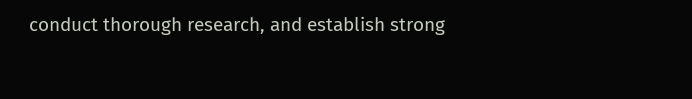conduct thorough research, and establish strong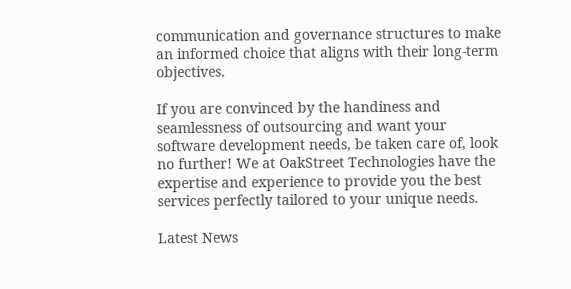communication and governance structures to make an informed choice that aligns with their long-term objectives.

If you are convinced by the handiness and seamlessness of outsourcing and want your software development needs, be taken care of, look no further! We at OakStreet Technologies have the expertise and experience to provide you the best services perfectly tailored to your unique needs.

Latest News